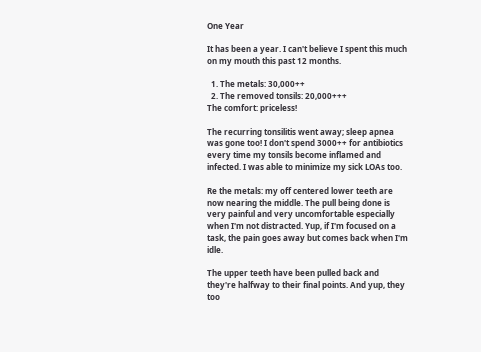One Year

It has been a year. I can't believe I spent this much on my mouth this past 12 months.

  1. The metals: 30,000++
  2. The removed tonsils: 20,000+++
The comfort: priceless!

The recurring tonsilitis went away; sleep apnea was gone too! I don't spend 3000++ for antibiotics every time my tonsils become inflamed and infected. I was able to minimize my sick LOAs too.

Re the metals: my off centered lower teeth are now nearing the middle. The pull being done is very painful and very uncomfortable especially when I'm not distracted. Yup, if I'm focused on a task, the pain goes away but comes back when I'm idle.

The upper teeth have been pulled back and they're halfway to their final points. And yup, they too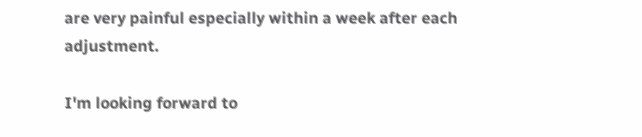are very painful especially within a week after each adjustment.

I'm looking forward to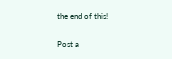the end of this!


Post a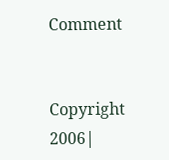Comment


Copyright 2006|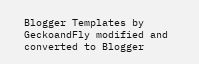Blogger Templates by GeckoandFly modified and converted to Blogger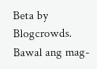Beta by Blogcrowds.
Bawal ang mag-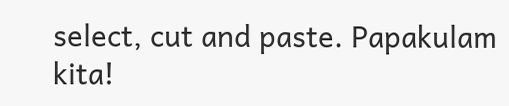select, cut and paste. Papakulam kita!